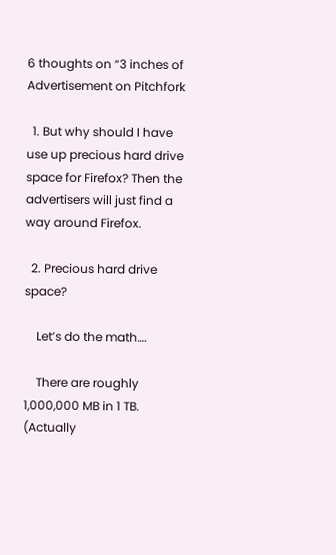6 thoughts on “3 inches of Advertisement on Pitchfork

  1. But why should I have use up precious hard drive space for Firefox? Then the advertisers will just find a way around Firefox.

  2. Precious hard drive space?

    Let’s do the math….

    There are roughly 1,000,000 MB in 1 TB. (Actually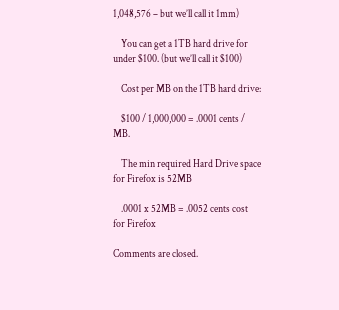1,048,576 – but we’ll call it 1mm)

    You can get a 1TB hard drive for under $100. (but we’ll call it $100)

    Cost per MB on the 1TB hard drive:

    $100 / 1,000,000 = .0001 cents / MB.

    The min required Hard Drive space for Firefox is 52MB

    .0001 x 52MB = .0052 cents cost for Firefox

Comments are closed.